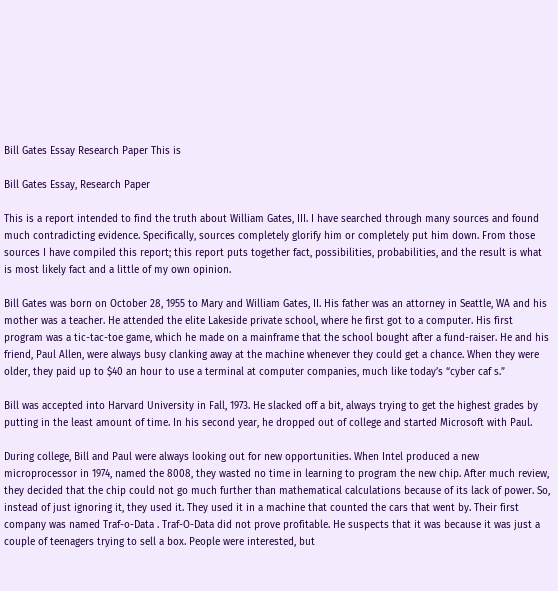Bill Gates Essay Research Paper This is

Bill Gates Essay, Research Paper

This is a report intended to find the truth about William Gates, III. I have searched through many sources and found much contradicting evidence. Specifically, sources completely glorify him or completely put him down. From those sources I have compiled this report; this report puts together fact, possibilities, probabilities, and the result is what is most likely fact and a little of my own opinion.

Bill Gates was born on October 28, 1955 to Mary and William Gates, II. His father was an attorney in Seattle, WA and his mother was a teacher. He attended the elite Lakeside private school, where he first got to a computer. His first program was a tic-tac-toe game, which he made on a mainframe that the school bought after a fund-raiser. He and his friend, Paul Allen, were always busy clanking away at the machine whenever they could get a chance. When they were older, they paid up to $40 an hour to use a terminal at computer companies, much like today’s “cyber caf s.”

Bill was accepted into Harvard University in Fall, 1973. He slacked off a bit, always trying to get the highest grades by putting in the least amount of time. In his second year, he dropped out of college and started Microsoft with Paul.

During college, Bill and Paul were always looking out for new opportunities. When Intel produced a new microprocessor in 1974, named the 8008, they wasted no time in learning to program the new chip. After much review, they decided that the chip could not go much further than mathematical calculations because of its lack of power. So, instead of just ignoring it, they used it. They used it in a machine that counted the cars that went by. Their first company was named Traf-o-Data . Traf-O-Data did not prove profitable. He suspects that it was because it was just a couple of teenagers trying to sell a box. People were interested, but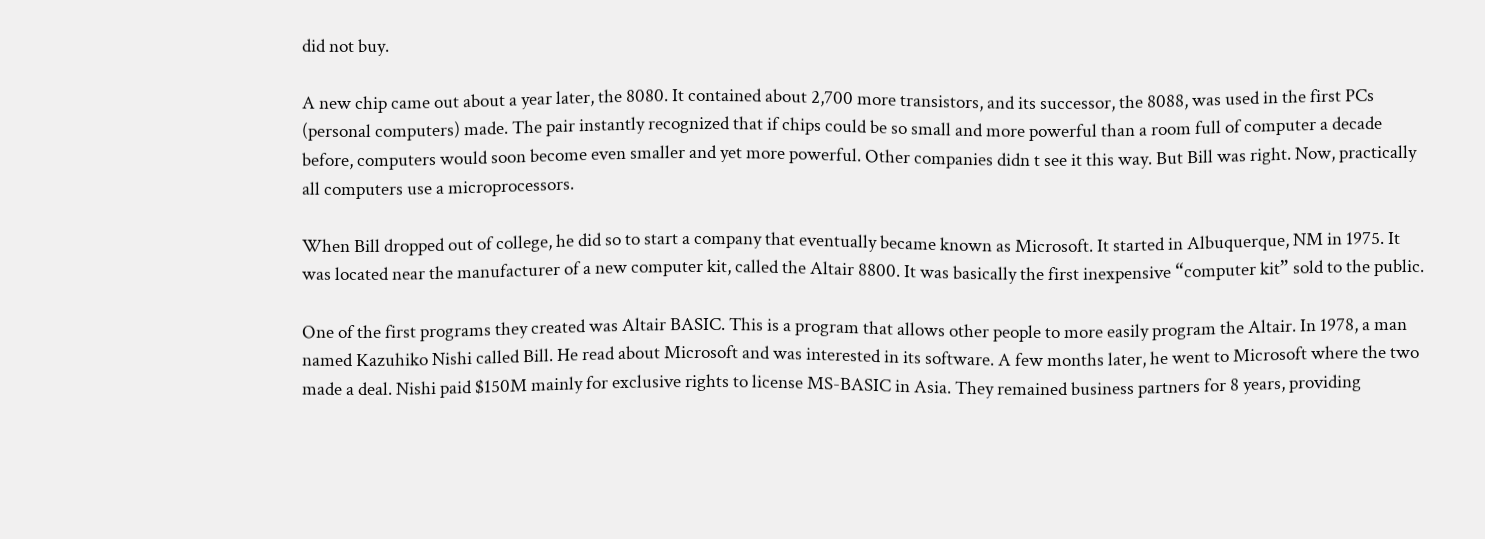did not buy.

A new chip came out about a year later, the 8080. It contained about 2,700 more transistors, and its successor, the 8088, was used in the first PCs (personal computers) made. The pair instantly recognized that if chips could be so small and more powerful than a room full of computer a decade before, computers would soon become even smaller and yet more powerful. Other companies didn t see it this way. But Bill was right. Now, practically all computers use a microprocessors.

When Bill dropped out of college, he did so to start a company that eventually became known as Microsoft. It started in Albuquerque, NM in 1975. It was located near the manufacturer of a new computer kit, called the Altair 8800. It was basically the first inexpensive “computer kit” sold to the public.

One of the first programs they created was Altair BASIC. This is a program that allows other people to more easily program the Altair. In 1978, a man named Kazuhiko Nishi called Bill. He read about Microsoft and was interested in its software. A few months later, he went to Microsoft where the two made a deal. Nishi paid $150M mainly for exclusive rights to license MS-BASIC in Asia. They remained business partners for 8 years, providing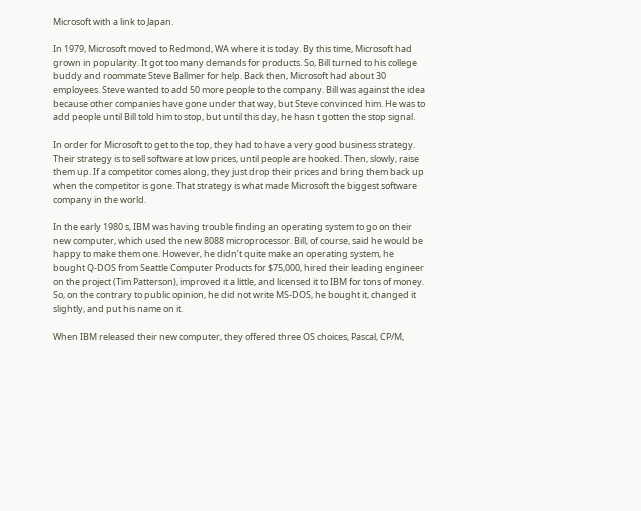Microsoft with a link to Japan.

In 1979, Microsoft moved to Redmond, WA where it is today. By this time, Microsoft had grown in popularity. It got too many demands for products. So, Bill turned to his college buddy and roommate Steve Ballmer for help. Back then, Microsoft had about 30 employees. Steve wanted to add 50 more people to the company. Bill was against the idea because other companies have gone under that way, but Steve convinced him. He was to add people until Bill told him to stop, but until this day, he hasn t gotten the stop signal.

In order for Microsoft to get to the top, they had to have a very good business strategy. Their strategy is to sell software at low prices, until people are hooked. Then, slowly, raise them up. If a competitor comes along, they just drop their prices and bring them back up when the competitor is gone. That strategy is what made Microsoft the biggest software company in the world.

In the early 1980 s, IBM was having trouble finding an operating system to go on their new computer, which used the new 8088 microprocessor. Bill, of course, said he would be happy to make them one. However, he didn’t quite make an operating system, he bought Q-DOS from Seattle Computer Products for $75,000, hired their leading engineer on the project (Tim Patterson), improved it a little, and licensed it to IBM for tons of money. So, on the contrary to public opinion, he did not write MS-DOS, he bought it, changed it slightly, and put his name on it.

When IBM released their new computer, they offered three OS choices, Pascal, CP/M,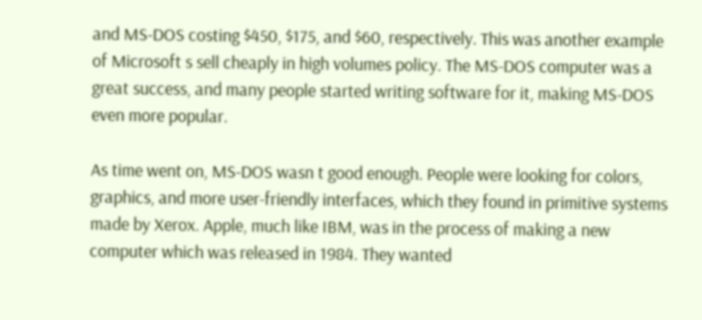and MS-DOS costing $450, $175, and $60, respectively. This was another example of Microsoft s sell cheaply in high volumes policy. The MS-DOS computer was a great success, and many people started writing software for it, making MS-DOS even more popular.

As time went on, MS-DOS wasn t good enough. People were looking for colors, graphics, and more user-friendly interfaces, which they found in primitive systems made by Xerox. Apple, much like IBM, was in the process of making a new computer which was released in 1984. They wanted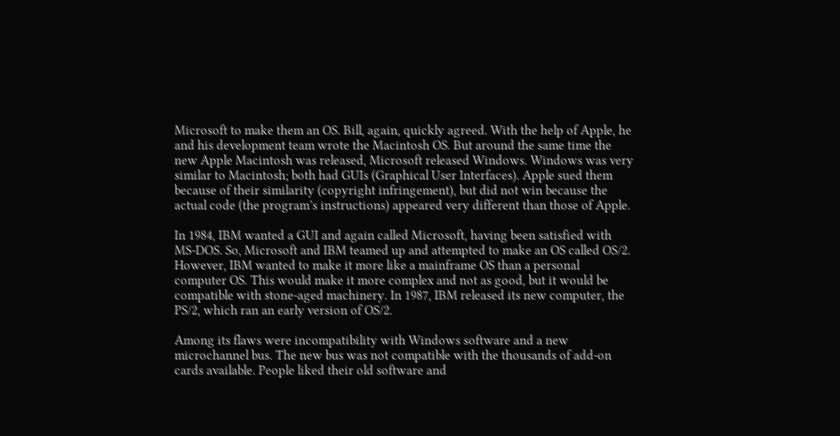Microsoft to make them an OS. Bill, again, quickly agreed. With the help of Apple, he and his development team wrote the Macintosh OS. But around the same time the new Apple Macintosh was released, Microsoft released Windows. Windows was very similar to Macintosh; both had GUIs (Graphical User Interfaces). Apple sued them because of their similarity (copyright infringement), but did not win because the actual code (the program’s instructions) appeared very different than those of Apple.

In 1984, IBM wanted a GUI and again called Microsoft, having been satisfied with MS-DOS. So, Microsoft and IBM teamed up and attempted to make an OS called OS/2. However, IBM wanted to make it more like a mainframe OS than a personal computer OS. This would make it more complex and not as good, but it would be compatible with stone-aged machinery. In 1987, IBM released its new computer, the PS/2, which ran an early version of OS/2.

Among its flaws were incompatibility with Windows software and a new microchannel bus. The new bus was not compatible with the thousands of add-on cards available. People liked their old software and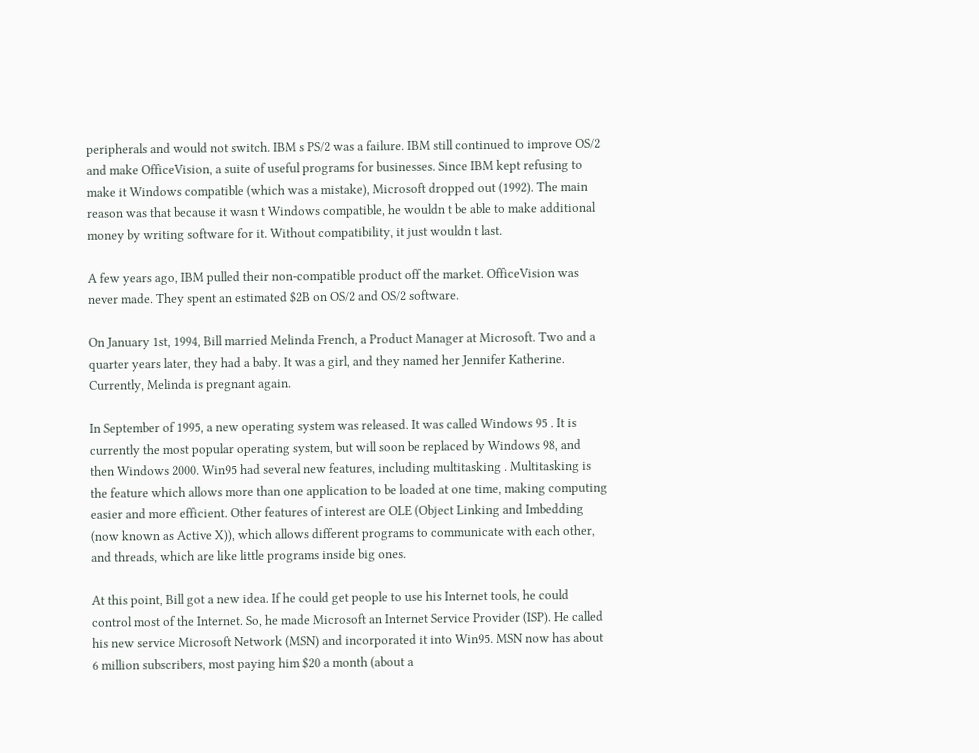peripherals and would not switch. IBM s PS/2 was a failure. IBM still continued to improve OS/2 and make OfficeVision, a suite of useful programs for businesses. Since IBM kept refusing to make it Windows compatible (which was a mistake), Microsoft dropped out (1992). The main reason was that because it wasn t Windows compatible, he wouldn t be able to make additional money by writing software for it. Without compatibility, it just wouldn t last.

A few years ago, IBM pulled their non-compatible product off the market. OfficeVision was never made. They spent an estimated $2B on OS/2 and OS/2 software.

On January 1st, 1994, Bill married Melinda French, a Product Manager at Microsoft. Two and a quarter years later, they had a baby. It was a girl, and they named her Jennifer Katherine. Currently, Melinda is pregnant again.

In September of 1995, a new operating system was released. It was called Windows 95 . It is currently the most popular operating system, but will soon be replaced by Windows 98, and then Windows 2000. Win95 had several new features, including multitasking . Multitasking is the feature which allows more than one application to be loaded at one time, making computing easier and more efficient. Other features of interest are OLE (Object Linking and Imbedding (now known as Active X)), which allows different programs to communicate with each other, and threads, which are like little programs inside big ones.

At this point, Bill got a new idea. If he could get people to use his Internet tools, he could control most of the Internet. So, he made Microsoft an Internet Service Provider (ISP). He called his new service Microsoft Network (MSN) and incorporated it into Win95. MSN now has about 6 million subscribers, most paying him $20 a month (about a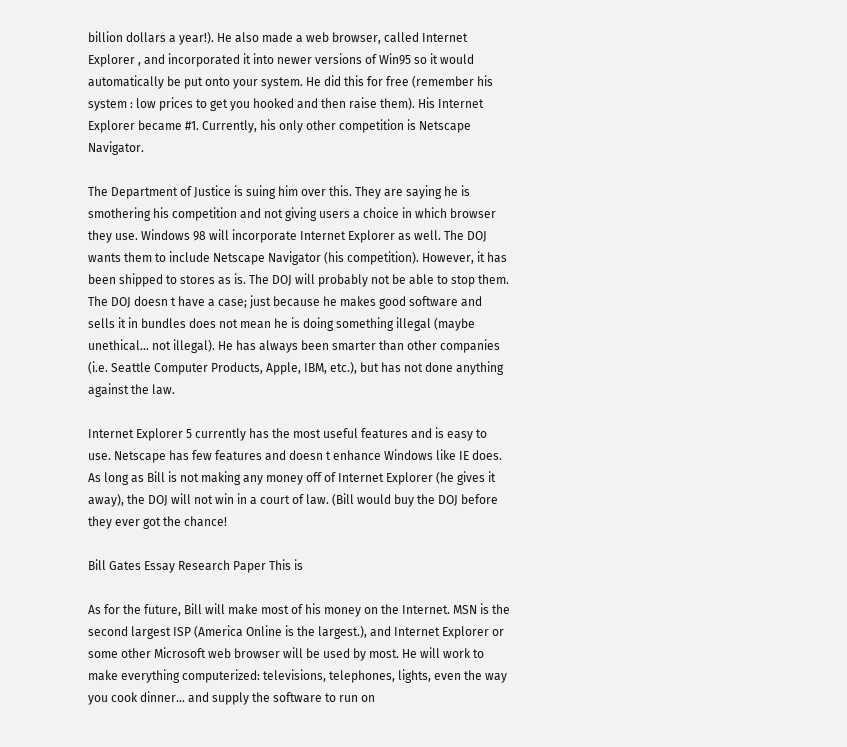billion dollars a year!). He also made a web browser, called Internet Explorer , and incorporated it into newer versions of Win95 so it would automatically be put onto your system. He did this for free (remember his system : low prices to get you hooked and then raise them). His Internet Explorer became #1. Currently, his only other competition is Netscape Navigator.

The Department of Justice is suing him over this. They are saying he is smothering his competition and not giving users a choice in which browser they use. Windows 98 will incorporate Internet Explorer as well. The DOJ wants them to include Netscape Navigator (his competition). However, it has been shipped to stores as is. The DOJ will probably not be able to stop them. The DOJ doesn t have a case; just because he makes good software and sells it in bundles does not mean he is doing something illegal (maybe unethical… not illegal). He has always been smarter than other companies (i.e. Seattle Computer Products, Apple, IBM, etc.), but has not done anything against the law.

Internet Explorer 5 currently has the most useful features and is easy to use. Netscape has few features and doesn t enhance Windows like IE does. As long as Bill is not making any money off of Internet Explorer (he gives it away), the DOJ will not win in a court of law. (Bill would buy the DOJ before they ever got the chance!

Bill Gates Essay Research Paper This is

As for the future, Bill will make most of his money on the Internet. MSN is the second largest ISP (America Online is the largest.), and Internet Explorer or some other Microsoft web browser will be used by most. He will work to make everything computerized: televisions, telephones, lights, even the way you cook dinner… and supply the software to run on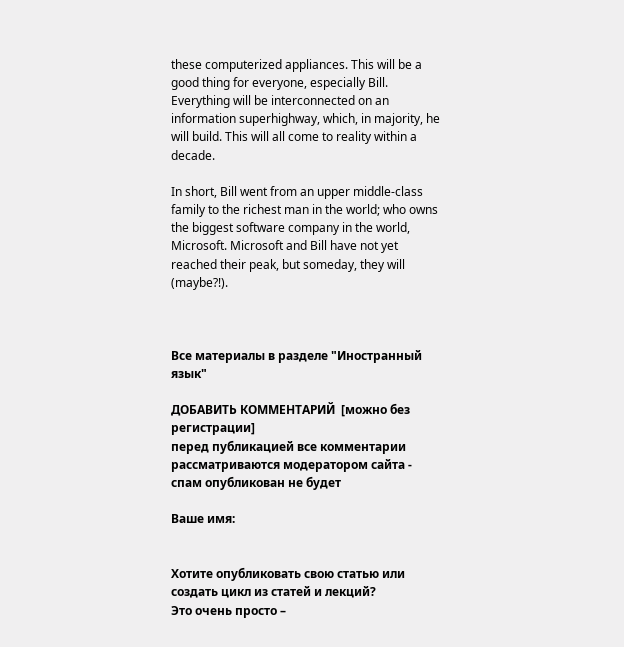these computerized appliances. This will be a good thing for everyone, especially Bill. Everything will be interconnected on an information superhighway, which, in majority, he will build. This will all come to reality within a decade.

In short, Bill went from an upper middle-class family to the richest man in the world; who owns the biggest software company in the world, Microsoft. Microsoft and Bill have not yet reached their peak, but someday, they will (maybe?!).



Все материалы в разделе "Иностранный язык"

ДОБАВИТЬ КОММЕНТАРИЙ  [можно без регистрации]
перед публикацией все комментарии рассматриваются модератором сайта - спам опубликован не будет

Ваше имя:


Хотите опубликовать свою статью или создать цикл из статей и лекций?
Это очень просто –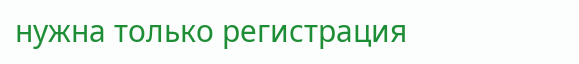нужна только регистрация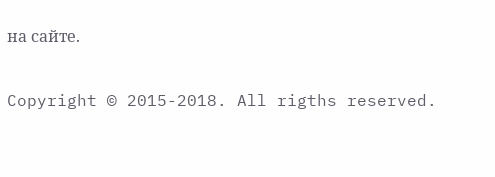на сайте.

Copyright © 2015-2018. All rigths reserved.